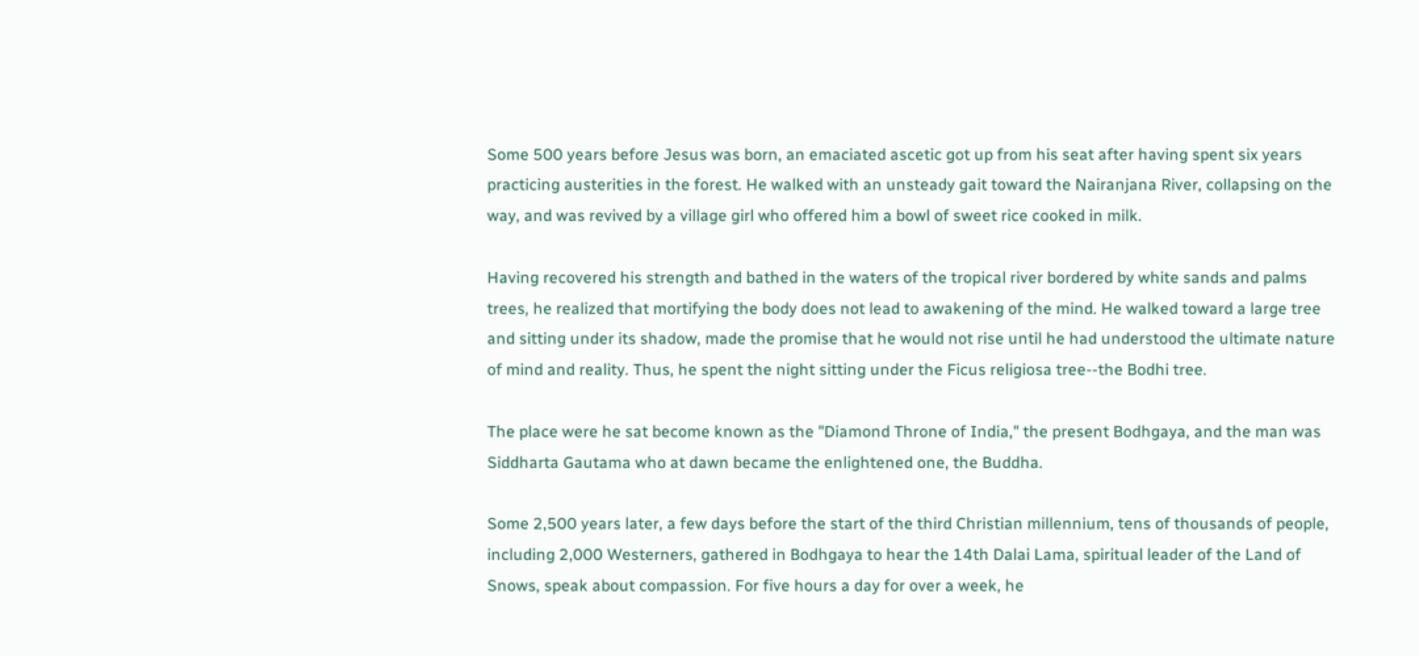Some 500 years before Jesus was born, an emaciated ascetic got up from his seat after having spent six years practicing austerities in the forest. He walked with an unsteady gait toward the Nairanjana River, collapsing on the way, and was revived by a village girl who offered him a bowl of sweet rice cooked in milk.

Having recovered his strength and bathed in the waters of the tropical river bordered by white sands and palms trees, he realized that mortifying the body does not lead to awakening of the mind. He walked toward a large tree and sitting under its shadow, made the promise that he would not rise until he had understood the ultimate nature of mind and reality. Thus, he spent the night sitting under the Ficus religiosa tree--the Bodhi tree.

The place were he sat become known as the "Diamond Throne of India," the present Bodhgaya, and the man was Siddharta Gautama who at dawn became the enlightened one, the Buddha.

Some 2,500 years later, a few days before the start of the third Christian millennium, tens of thousands of people, including 2,000 Westerners, gathered in Bodhgaya to hear the 14th Dalai Lama, spiritual leader of the Land of Snows, speak about compassion. For five hours a day for over a week, he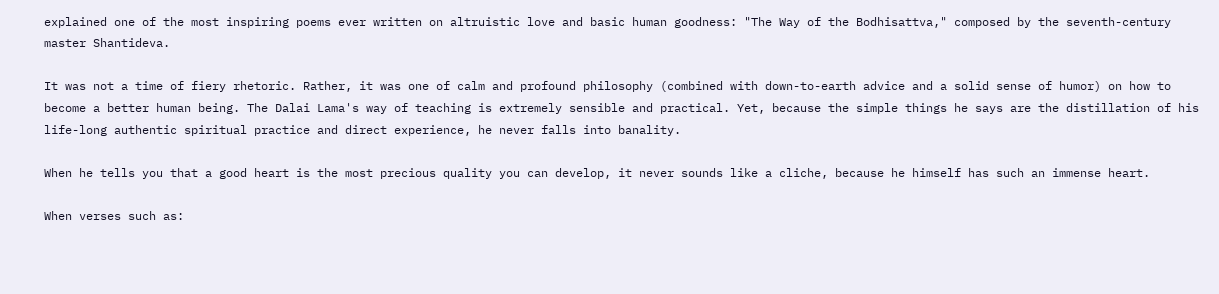explained one of the most inspiring poems ever written on altruistic love and basic human goodness: "The Way of the Bodhisattva," composed by the seventh-century master Shantideva.

It was not a time of fiery rhetoric. Rather, it was one of calm and profound philosophy (combined with down-to-earth advice and a solid sense of humor) on how to become a better human being. The Dalai Lama's way of teaching is extremely sensible and practical. Yet, because the simple things he says are the distillation of his life-long authentic spiritual practice and direct experience, he never falls into banality.

When he tells you that a good heart is the most precious quality you can develop, it never sounds like a cliche, because he himself has such an immense heart.

When verses such as: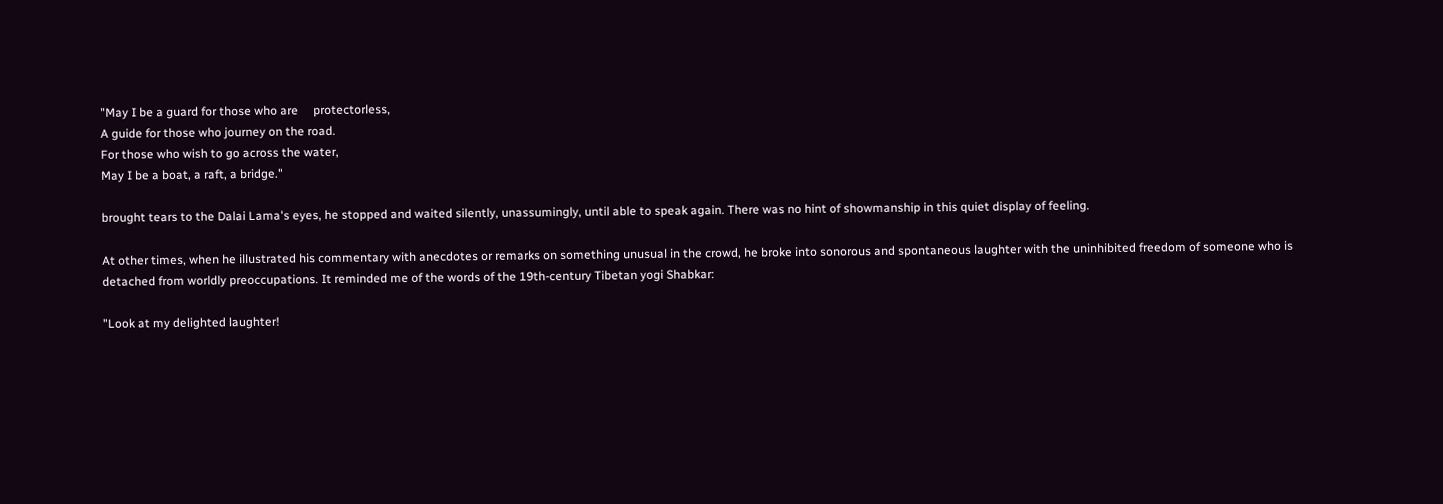"May I be a guard for those who are     protectorless,
A guide for those who journey on the road.
For those who wish to go across the water,
May I be a boat, a raft, a bridge."

brought tears to the Dalai Lama's eyes, he stopped and waited silently, unassumingly, until able to speak again. There was no hint of showmanship in this quiet display of feeling.

At other times, when he illustrated his commentary with anecdotes or remarks on something unusual in the crowd, he broke into sonorous and spontaneous laughter with the uninhibited freedom of someone who is detached from worldly preoccupations. It reminded me of the words of the 19th-century Tibetan yogi Shabkar:

"Look at my delighted laughter!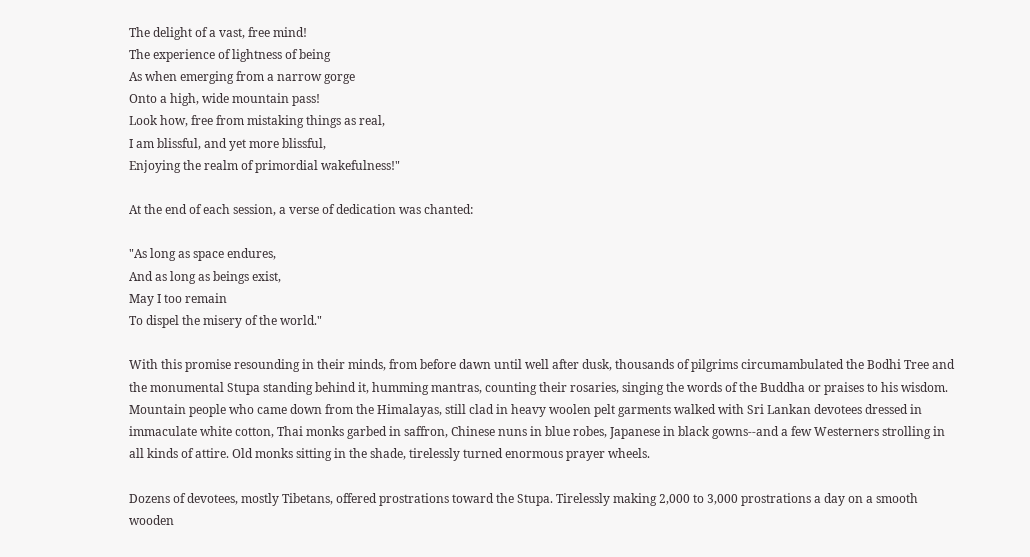The delight of a vast, free mind!
The experience of lightness of being
As when emerging from a narrow gorge
Onto a high, wide mountain pass!
Look how, free from mistaking things as real,
I am blissful, and yet more blissful,
Enjoying the realm of primordial wakefulness!"

At the end of each session, a verse of dedication was chanted:

"As long as space endures,
And as long as beings exist,
May I too remain
To dispel the misery of the world."

With this promise resounding in their minds, from before dawn until well after dusk, thousands of pilgrims circumambulated the Bodhi Tree and the monumental Stupa standing behind it, humming mantras, counting their rosaries, singing the words of the Buddha or praises to his wisdom. Mountain people who came down from the Himalayas, still clad in heavy woolen pelt garments walked with Sri Lankan devotees dressed in immaculate white cotton, Thai monks garbed in saffron, Chinese nuns in blue robes, Japanese in black gowns--and a few Westerners strolling in all kinds of attire. Old monks sitting in the shade, tirelessly turned enormous prayer wheels.

Dozens of devotees, mostly Tibetans, offered prostrations toward the Stupa. Tirelessly making 2,000 to 3,000 prostrations a day on a smooth wooden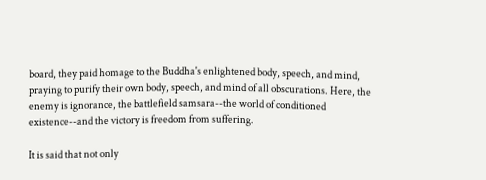board, they paid homage to the Buddha's enlightened body, speech, and mind, praying to purify their own body, speech, and mind of all obscurations. Here, the enemy is ignorance, the battlefield samsara--the world of conditioned existence--and the victory is freedom from suffering.

It is said that not only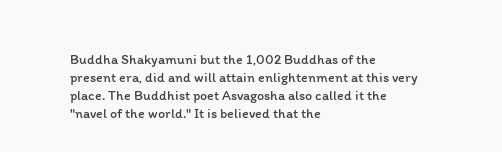Buddha Shakyamuni but the 1,002 Buddhas of the present era, did and will attain enlightenment at this very place. The Buddhist poet Asvagosha also called it the "navel of the world." It is believed that the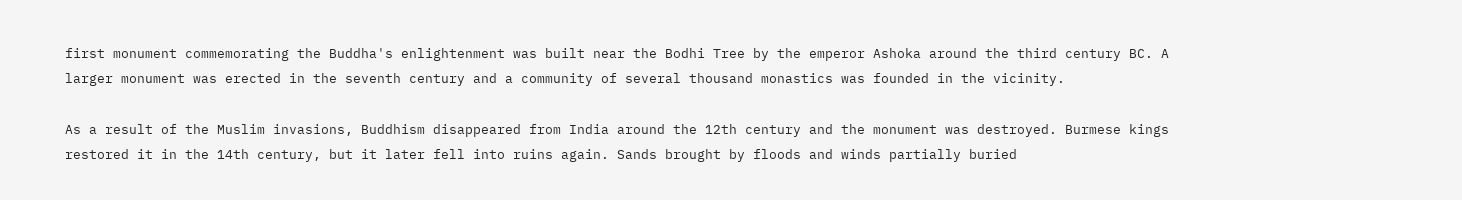first monument commemorating the Buddha's enlightenment was built near the Bodhi Tree by the emperor Ashoka around the third century BC. A larger monument was erected in the seventh century and a community of several thousand monastics was founded in the vicinity.

As a result of the Muslim invasions, Buddhism disappeared from India around the 12th century and the monument was destroyed. Burmese kings restored it in the 14th century, but it later fell into ruins again. Sands brought by floods and winds partially buried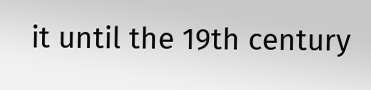it until the 19th century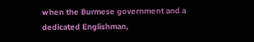when the Burmese government and a dedicated Englishman,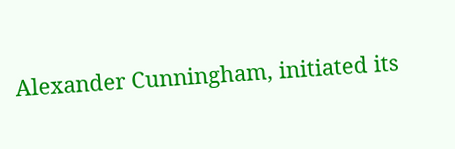Alexander Cunningham, initiated its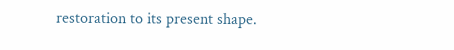restoration to its present shape.